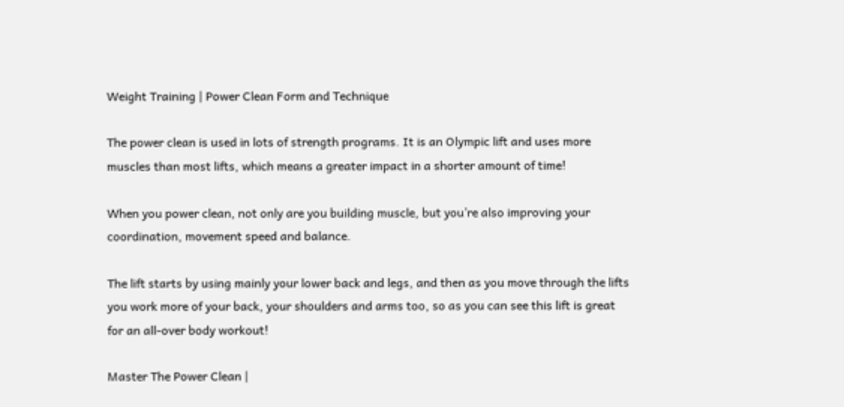Weight Training | Power Clean Form and Technique

The power clean is used in lots of strength programs. It is an Olympic lift and uses more muscles than most lifts, which means a greater impact in a shorter amount of time!

When you power clean, not only are you building muscle, but you’re also improving your coordination, movement speed and balance.

The lift starts by using mainly your lower back and legs, and then as you move through the lifts you work more of your back, your shoulders and arms too, so as you can see this lift is great for an all-over body workout!

Master The Power Clean |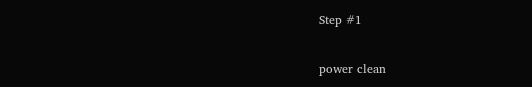Step #1

power clean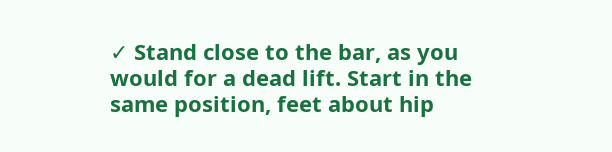✓ Stand close to the bar, as you would for a dead lift. Start in the same position, feet about hip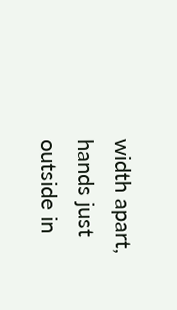width apart, hands just outside in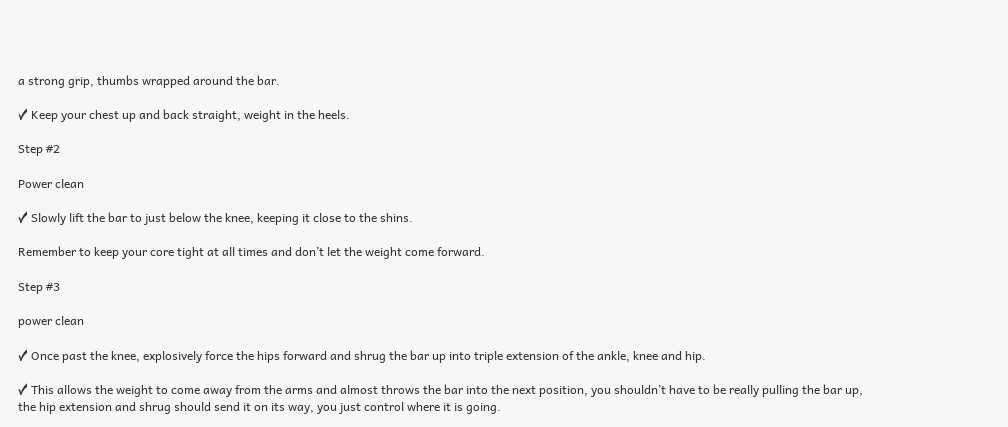a strong grip, thumbs wrapped around the bar.

✓ Keep your chest up and back straight, weight in the heels.

Step #2

Power clean

✓ Slowly lift the bar to just below the knee, keeping it close to the shins.

Remember to keep your core tight at all times and don’t let the weight come forward.

Step #3

power clean

✓ Once past the knee, explosively force the hips forward and shrug the bar up into triple extension of the ankle, knee and hip.

✓ This allows the weight to come away from the arms and almost throws the bar into the next position, you shouldn’t have to be really pulling the bar up, the hip extension and shrug should send it on its way, you just control where it is going.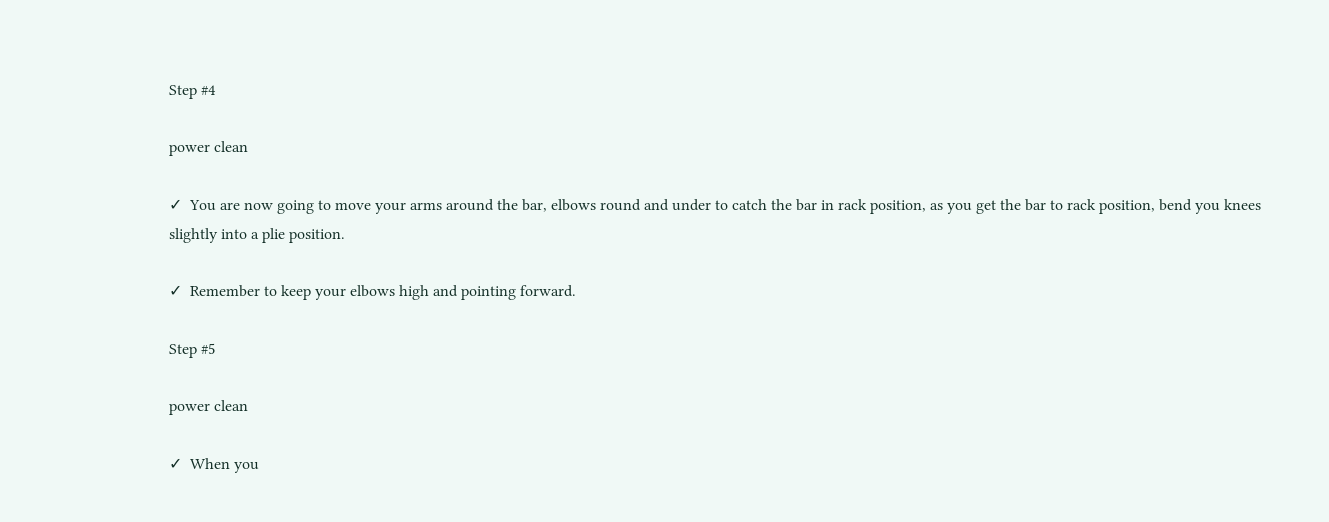Step #4

power clean

✓  You are now going to move your arms around the bar, elbows round and under to catch the bar in rack position, as you get the bar to rack position, bend you knees slightly into a plie position.

✓  Remember to keep your elbows high and pointing forward.

Step #5

power clean

✓  When you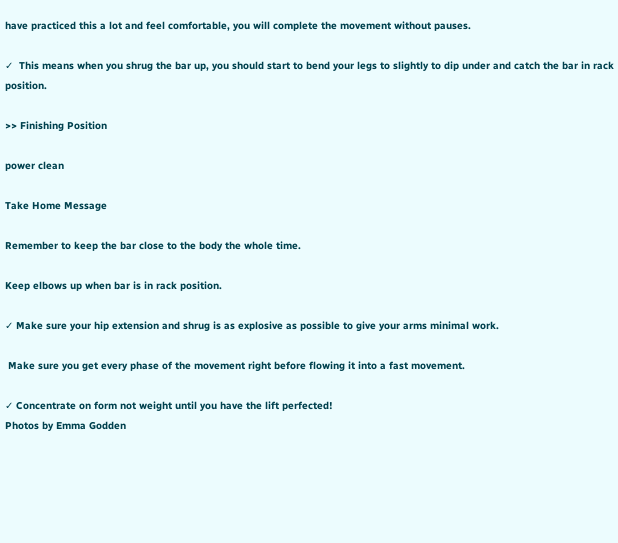have practiced this a lot and feel comfortable, you will complete the movement without pauses.

✓  This means when you shrug the bar up, you should start to bend your legs to slightly to dip under and catch the bar in rack position.

>> Finishing Position

power clean

Take Home Message

Remember to keep the bar close to the body the whole time.

Keep elbows up when bar is in rack position.

✓ Make sure your hip extension and shrug is as explosive as possible to give your arms minimal work.

 Make sure you get every phase of the movement right before flowing it into a fast movement.

✓ Concentrate on form not weight until you have the lift perfected!
Photos by Emma Godden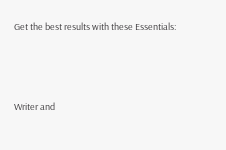Get the best results with these Essentials:



Writer and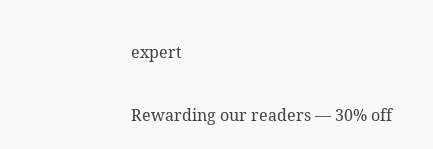expert

Rewarding our readers — 30% off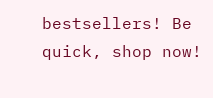bestsellers! Be quick, shop now!